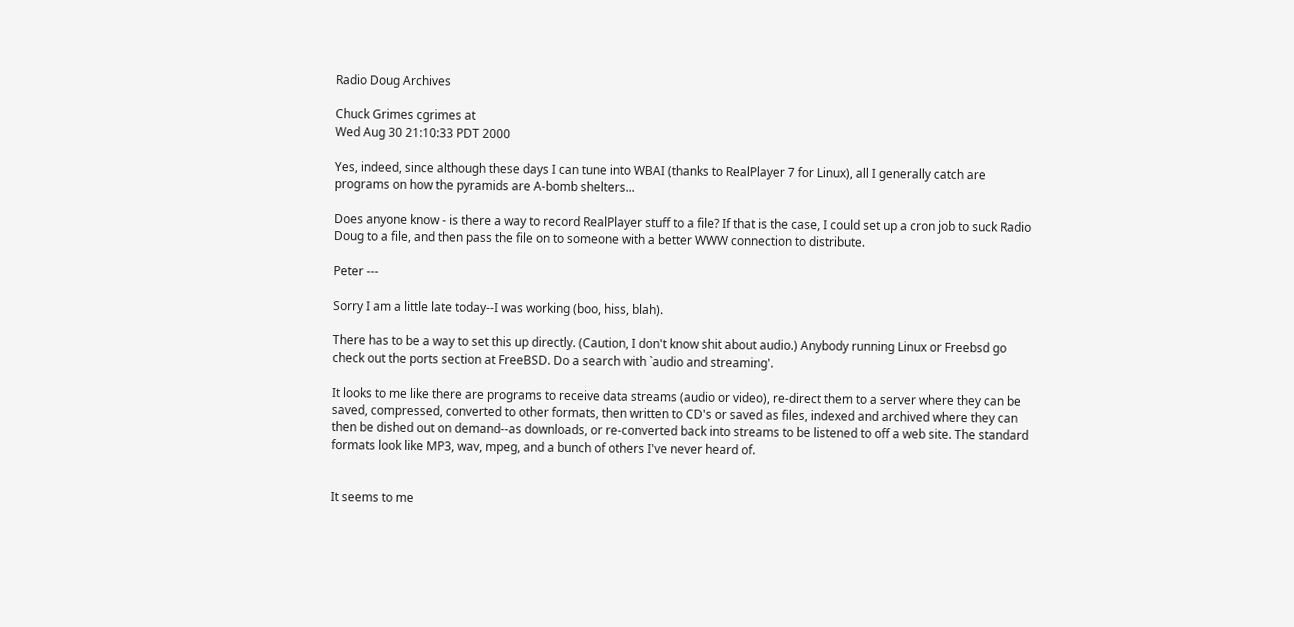Radio Doug Archives

Chuck Grimes cgrimes at
Wed Aug 30 21:10:33 PDT 2000

Yes, indeed, since although these days I can tune into WBAI (thanks to RealPlayer 7 for Linux), all I generally catch are programs on how the pyramids are A-bomb shelters...

Does anyone know - is there a way to record RealPlayer stuff to a file? If that is the case, I could set up a cron job to suck Radio Doug to a file, and then pass the file on to someone with a better WWW connection to distribute.

Peter ---

Sorry I am a little late today--I was working (boo, hiss, blah).

There has to be a way to set this up directly. (Caution, I don't know shit about audio.) Anybody running Linux or Freebsd go check out the ports section at FreeBSD. Do a search with `audio and streaming'.

It looks to me like there are programs to receive data streams (audio or video), re-direct them to a server where they can be saved, compressed, converted to other formats, then written to CD's or saved as files, indexed and archived where they can then be dished out on demand--as downloads, or re-converted back into streams to be listened to off a web site. The standard formats look like MP3, wav, mpeg, and a bunch of others I've never heard of.


It seems to me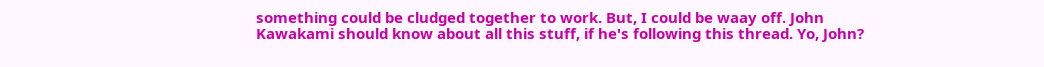something could be cludged together to work. But, I could be waay off. John Kawakami should know about all this stuff, if he's following this thread. Yo, John?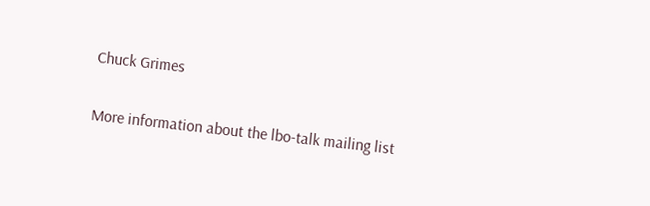Chuck Grimes

More information about the lbo-talk mailing list